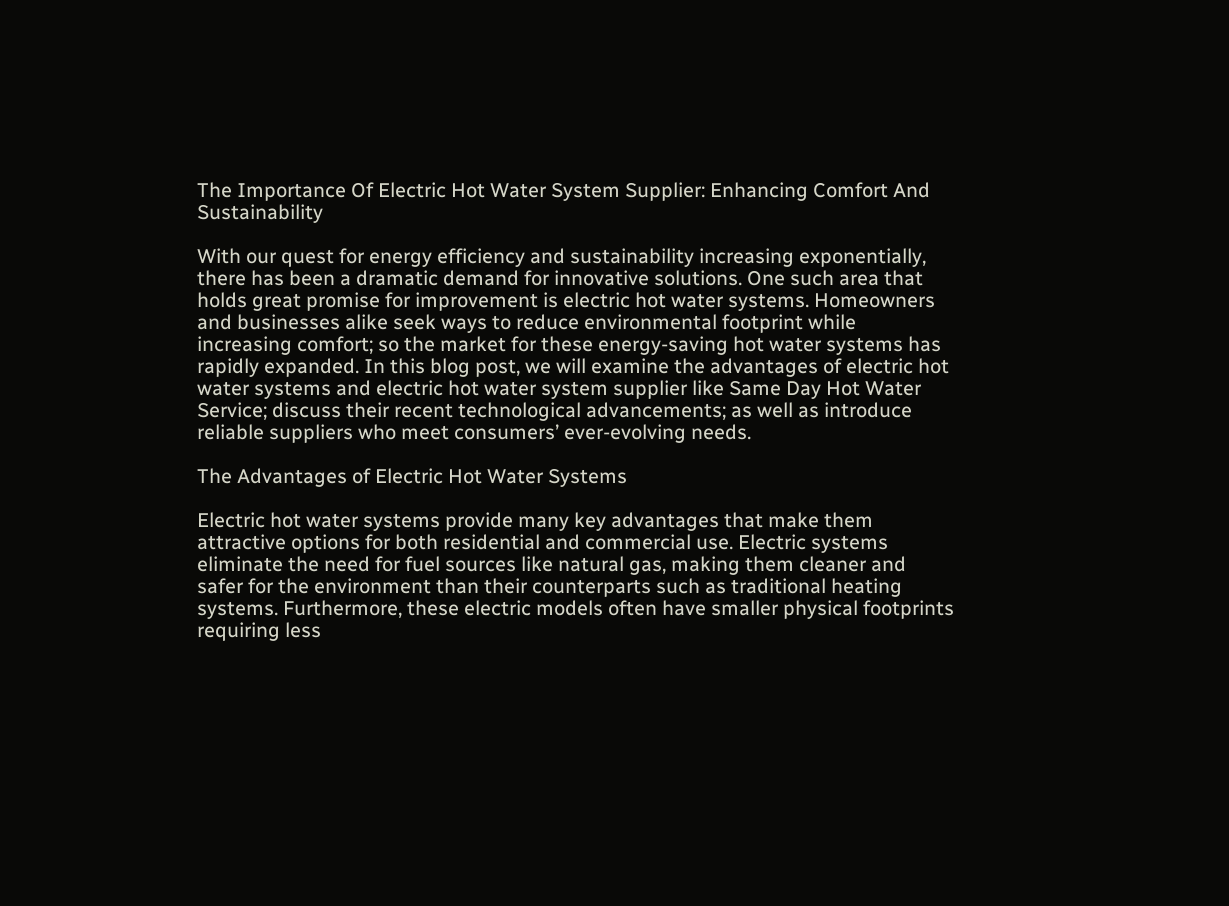The Importance Of Electric Hot Water System Supplier: Enhancing Comfort And Sustainability

With our quest for energy efficiency and sustainability increasing exponentially, there has been a dramatic demand for innovative solutions. One such area that holds great promise for improvement is electric hot water systems. Homeowners and businesses alike seek ways to reduce environmental footprint while increasing comfort; so the market for these energy-saving hot water systems has rapidly expanded. In this blog post, we will examine the advantages of electric hot water systems and electric hot water system supplier like Same Day Hot Water Service; discuss their recent technological advancements; as well as introduce reliable suppliers who meet consumers’ ever-evolving needs.

The Advantages of Electric Hot Water Systems

Electric hot water systems provide many key advantages that make them attractive options for both residential and commercial use. Electric systems eliminate the need for fuel sources like natural gas, making them cleaner and safer for the environment than their counterparts such as traditional heating systems. Furthermore, these electric models often have smaller physical footprints requiring less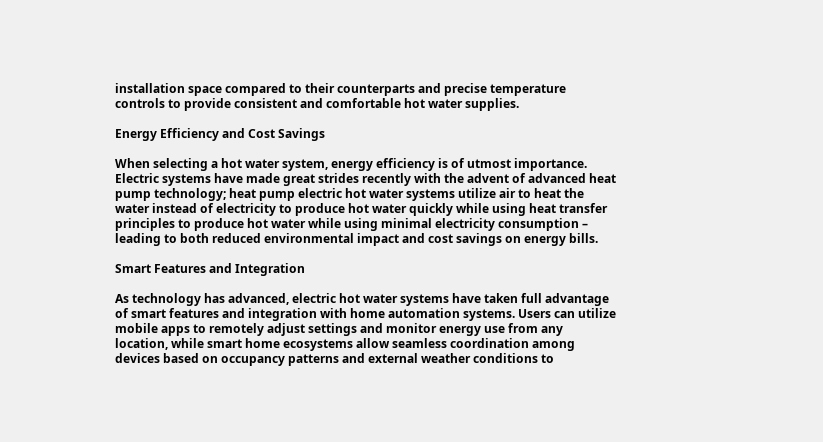installation space compared to their counterparts and precise temperature controls to provide consistent and comfortable hot water supplies.

Energy Efficiency and Cost Savings

When selecting a hot water system, energy efficiency is of utmost importance. Electric systems have made great strides recently with the advent of advanced heat pump technology; heat pump electric hot water systems utilize air to heat the water instead of electricity to produce hot water quickly while using heat transfer principles to produce hot water while using minimal electricity consumption – leading to both reduced environmental impact and cost savings on energy bills.

Smart Features and Integration

As technology has advanced, electric hot water systems have taken full advantage of smart features and integration with home automation systems. Users can utilize mobile apps to remotely adjust settings and monitor energy use from any location, while smart home ecosystems allow seamless coordination among devices based on occupancy patterns and external weather conditions to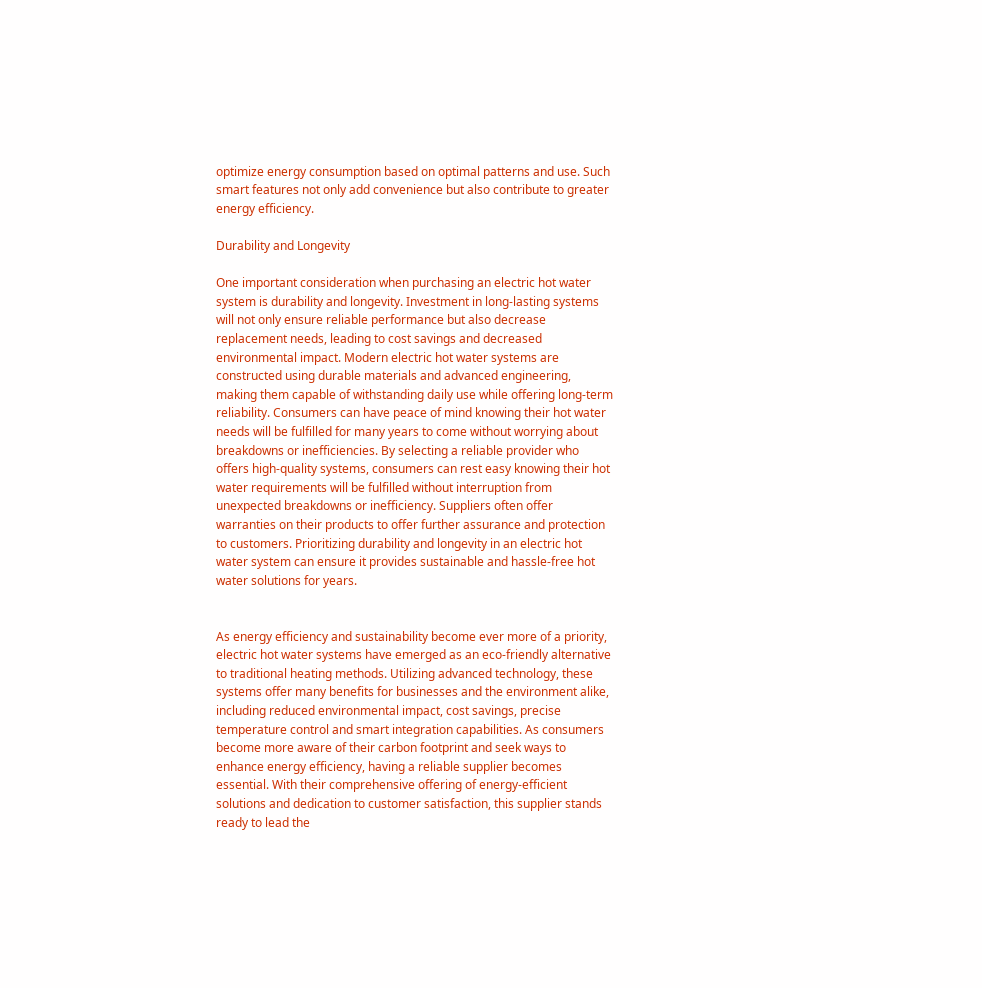optimize energy consumption based on optimal patterns and use. Such smart features not only add convenience but also contribute to greater energy efficiency.

Durability and Longevity

One important consideration when purchasing an electric hot water system is durability and longevity. Investment in long-lasting systems will not only ensure reliable performance but also decrease replacement needs, leading to cost savings and decreased environmental impact. Modern electric hot water systems are constructed using durable materials and advanced engineering, making them capable of withstanding daily use while offering long-term reliability. Consumers can have peace of mind knowing their hot water needs will be fulfilled for many years to come without worrying about breakdowns or inefficiencies. By selecting a reliable provider who offers high-quality systems, consumers can rest easy knowing their hot water requirements will be fulfilled without interruption from unexpected breakdowns or inefficiency. Suppliers often offer warranties on their products to offer further assurance and protection to customers. Prioritizing durability and longevity in an electric hot water system can ensure it provides sustainable and hassle-free hot water solutions for years.


As energy efficiency and sustainability become ever more of a priority, electric hot water systems have emerged as an eco-friendly alternative to traditional heating methods. Utilizing advanced technology, these systems offer many benefits for businesses and the environment alike, including reduced environmental impact, cost savings, precise temperature control and smart integration capabilities. As consumers become more aware of their carbon footprint and seek ways to enhance energy efficiency, having a reliable supplier becomes essential. With their comprehensive offering of energy-efficient solutions and dedication to customer satisfaction, this supplier stands ready to lead the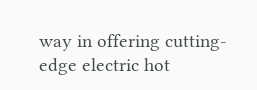way in offering cutting-edge electric hot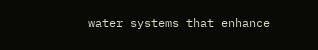water systems that enhance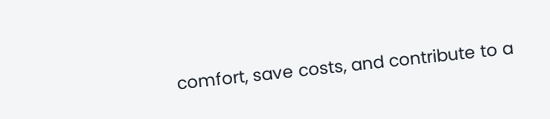comfort, save costs, and contribute to a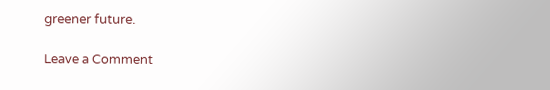greener future.

Leave a Comment